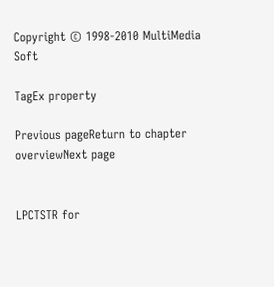Copyright © 1998-2010 MultiMedia Soft

TagEx property

Previous pageReturn to chapter overviewNext page


LPCTSTR for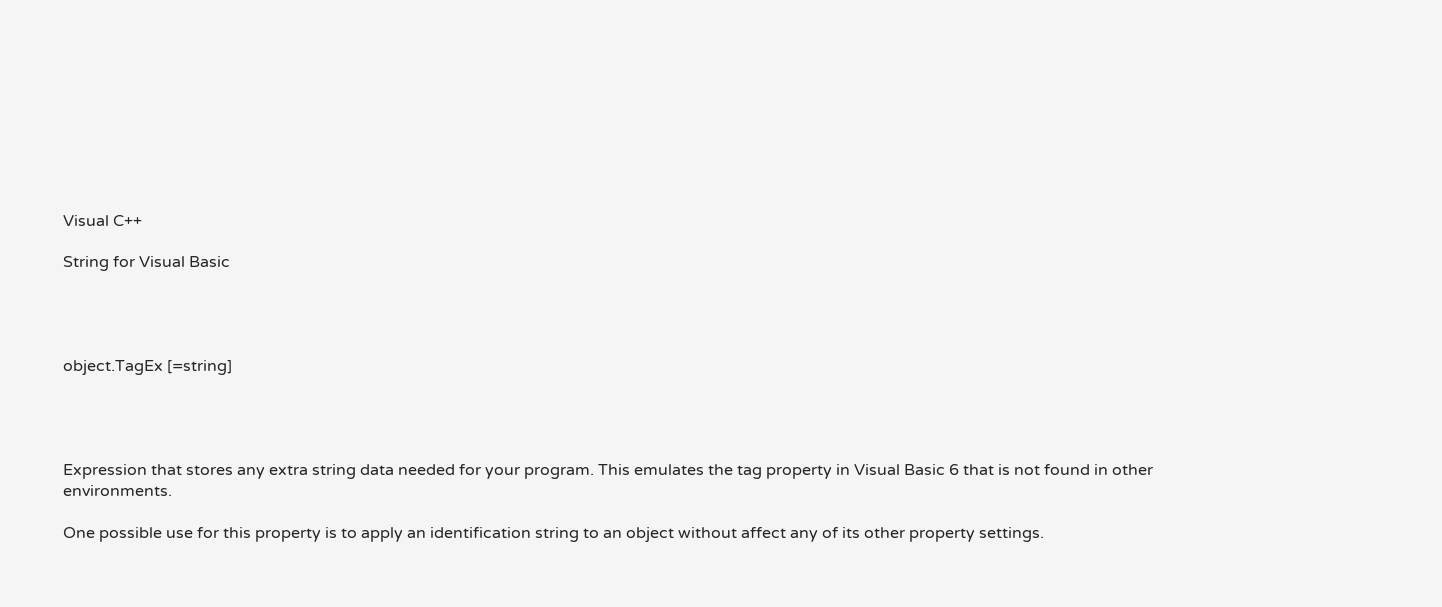Visual C++

String for Visual Basic




object.TagEx [=string]




Expression that stores any extra string data needed for your program. This emulates the tag property in Visual Basic 6 that is not found in other environments.

One possible use for this property is to apply an identification string to an object without affect any of its other property settings.